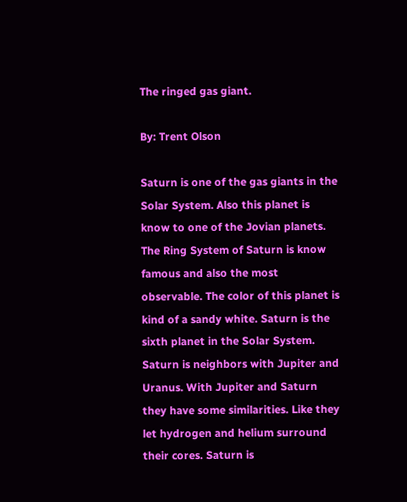The ringed gas giant.

By: Trent Olson

Saturn is one of the gas giants in the Solar System. Also this planet is know to one of the Jovian planets. The Ring System of Saturn is know famous and also the most observable. The color of this planet is kind of a sandy white. Saturn is the sixth planet in the Solar System. Saturn is neighbors with Jupiter and Uranus. With Jupiter and Saturn they have some similarities. Like they let hydrogen and helium surround their cores. Saturn is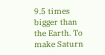9.5 times bigger than the Earth. To make Saturn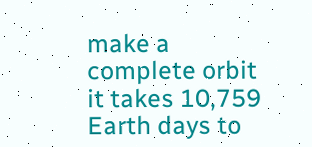make a complete orbit it takes 10,759 Earth days to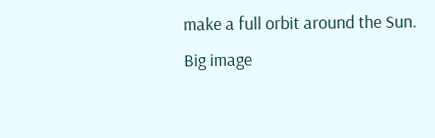make a full orbit around the Sun.
Big image